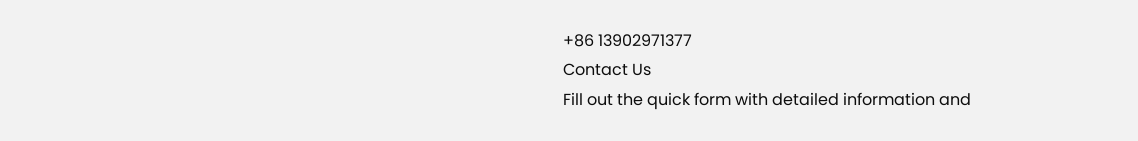+86 13902971377
Contact Us
Fill out the quick form with detailed information and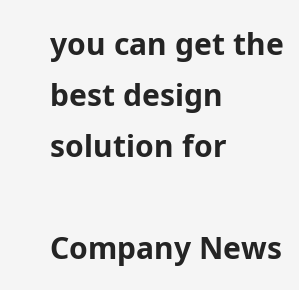you can get the best design solution for

Company News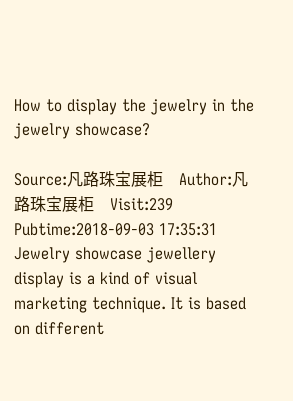How to display the jewelry in the jewelry showcase?

Source:凡路珠宝展柜    Author:凡路珠宝展柜    Visit:239    Pubtime:2018-09-03 17:35:31
Jewelry showcase jewellery display is a kind of visual marketing technique. It is based on different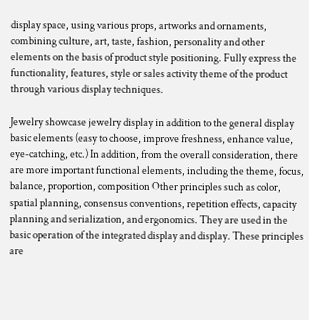display space, using various props, artworks and ornaments, combining culture, art, taste, fashion, personality and other elements on the basis of product style positioning. Fully express the functionality, features, style or sales activity theme of the product through various display techniques.

Jewelry showcase jewelry display in addition to the general display basic elements (easy to choose, improve freshness, enhance value, eye-catching, etc.) In addition, from the overall consideration, there are more important functional elements, including the theme, focus, balance, proportion, composition Other principles such as color, spatial planning, consensus conventions, repetition effects, capacity planning and serialization, and ergonomics. They are used in the basic operation of the integrated display and display. These principles are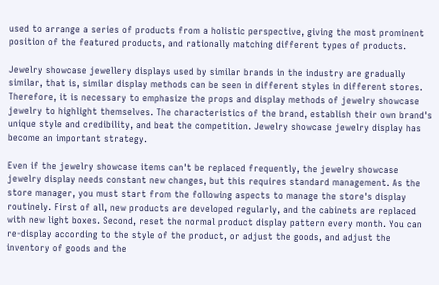used to arrange a series of products from a holistic perspective, giving the most prominent position of the featured products, and rationally matching different types of products.

Jewelry showcase jewellery displays used by similar brands in the industry are gradually similar, that is, similar display methods can be seen in different styles in different stores. Therefore, it is necessary to emphasize the props and display methods of jewelry showcase jewelry to highlight themselves. The characteristics of the brand, establish their own brand's unique style and credibility, and beat the competition. Jewelry showcase jewelry display has become an important strategy.

Even if the jewelry showcase items can't be replaced frequently, the jewelry showcase jewelry display needs constant new changes, but this requires standard management. As the store manager, you must start from the following aspects to manage the store's display routinely. First of all, new products are developed regularly, and the cabinets are replaced with new light boxes. Second, reset the normal product display pattern every month. You can re-display according to the style of the product, or adjust the goods, and adjust the inventory of goods and the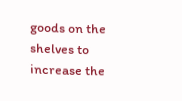goods on the shelves to increase the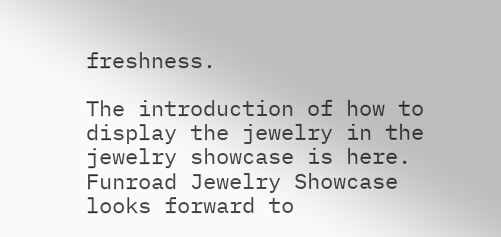freshness.

The introduction of how to display the jewelry in the jewelry showcase is here. Funroad Jewelry Showcase looks forward to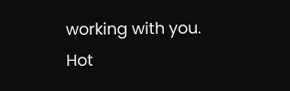working with you.
Hot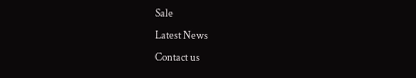Sale
Latest News
Contact us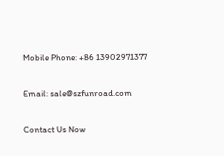Mobile Phone: +86 13902971377

Email: sale@szfunroad.com

Contact Us Now